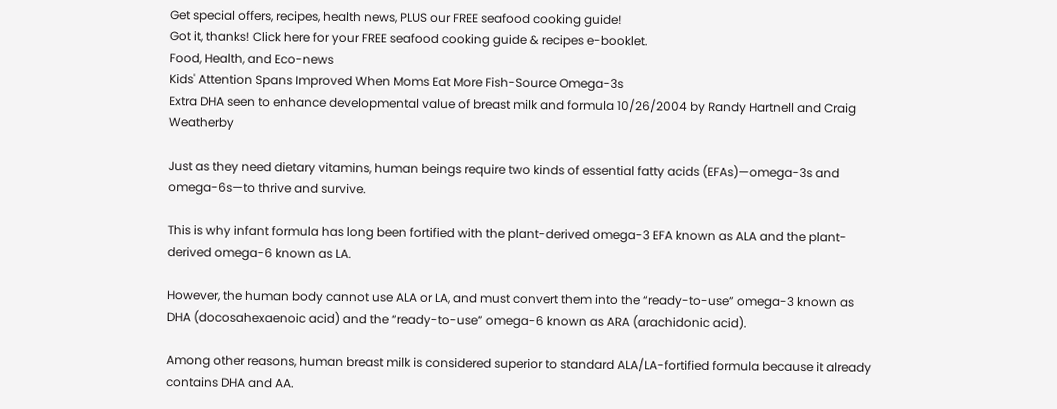Get special offers, recipes, health news, PLUS our FREE seafood cooking guide!
Got it, thanks! Click here for your FREE seafood cooking guide & recipes e-booklet.
Food, Health, and Eco-news
Kids' Attention Spans Improved When Moms Eat More Fish-Source Omega-3s
Extra DHA seen to enhance developmental value of breast milk and formula 10/26/2004 by Randy Hartnell and Craig Weatherby

Just as they need dietary vitamins, human beings require two kinds of essential fatty acids (EFAs)—omega-3s and omega-6s—to thrive and survive.

This is why infant formula has long been fortified with the plant-derived omega-3 EFA known as ALA and the plant-derived omega-6 known as LA.

However, the human body cannot use ALA or LA, and must convert them into the “ready-to-use” omega-3 known as DHA (docosahexaenoic acid) and the “ready-to-use” omega-6 known as ARA (arachidonic acid).

Among other reasons, human breast milk is considered superior to standard ALA/LA-fortified formula because it already contains DHA and AA.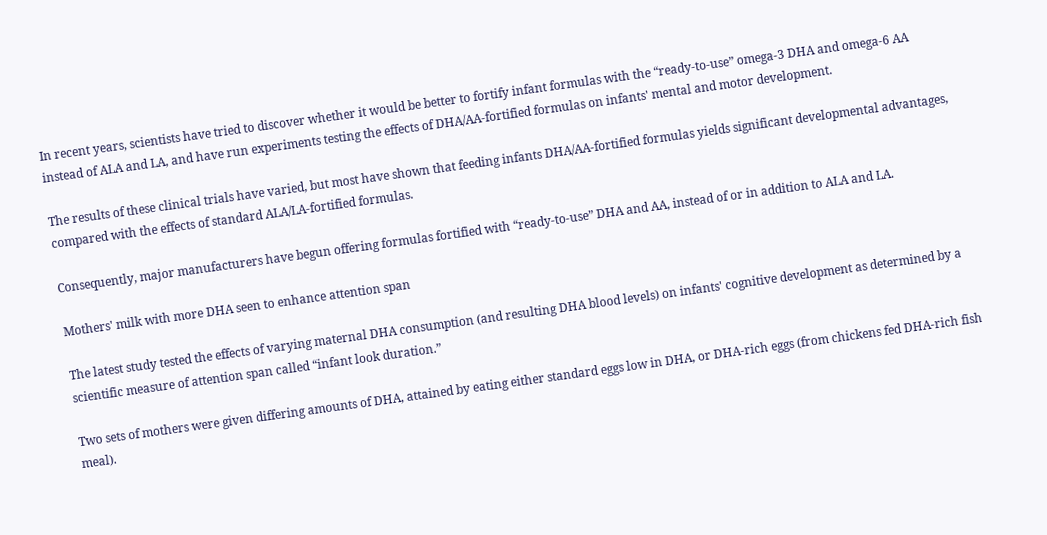In recent years, scientists have tried to discover whether it would be better to fortify infant formulas with the “ready-to-use” omega-3 DHA and omega-6 AA instead of ALA and LA, and have run experiments testing the effects of DHA/AA-fortified formulas on infants' mental and motor development.

The results of these clinical trials have varied, but most have shown that feeding infants DHA/AA-fortified formulas yields significant developmental advantages, compared with the effects of standard ALA/LA-fortified formulas.

Consequently, major manufacturers have begun offering formulas fortified with “ready-to-use” DHA and AA, instead of or in addition to ALA and LA.

Mothers' milk with more DHA seen to enhance attention span

The latest study tested the effects of varying maternal DHA consumption (and resulting DHA blood levels) on infants' cognitive development as determined by a scientific measure of attention span called “infant look duration.”

Two sets of mothers were given differing amounts of DHA, attained by eating either standard eggs low in DHA, or DHA-rich eggs (from chickens fed DHA-rich fish meal).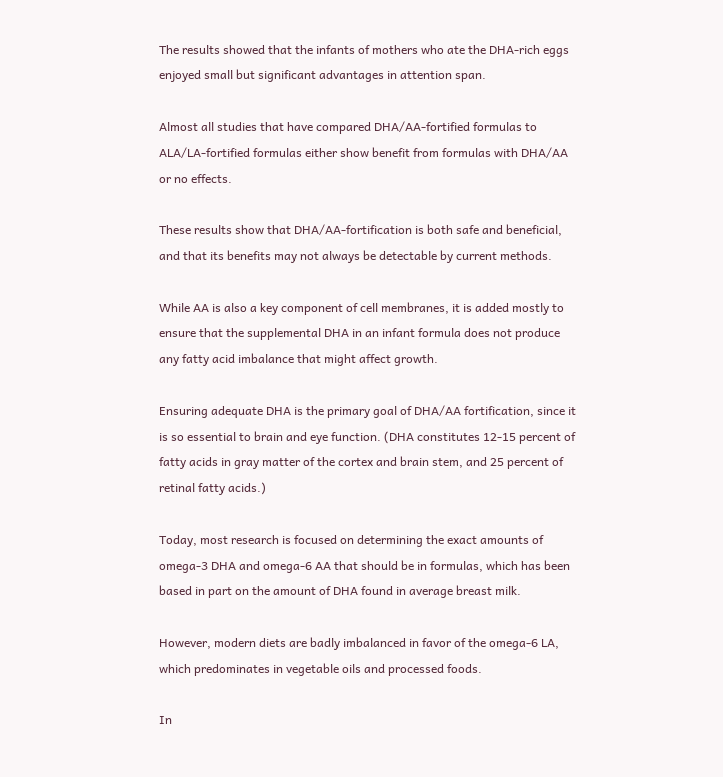The results showed that the infants of mothers who ate the DHA-rich eggs enjoyed small but significant advantages in attention span.

Almost all studies that have compared DHA/AA-fortified formulas to ALA/LA-fortified formulas either show benefit from formulas with DHA/AA or no effects.

These results show that DHA/AA-fortification is both safe and beneficial, and that its benefits may not always be detectable by current methods.

While AA is also a key component of cell membranes, it is added mostly to ensure that the supplemental DHA in an infant formula does not produce any fatty acid imbalance that might affect growth.

Ensuring adequate DHA is the primary goal of DHA/AA fortification, since it is so essential to brain and eye function. (DHA constitutes 12-15 percent of fatty acids in gray matter of the cortex and brain stem, and 25 percent of retinal fatty acids.)

Today, most research is focused on determining the exact amounts of omega-3 DHA and omega-6 AA that should be in formulas, which has been based in part on the amount of DHA found in average breast milk.

However, modern diets are badly imbalanced in favor of the omega-6 LA, which predominates in vegetable oils and processed foods.

In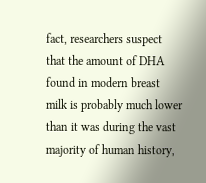fact, researchers suspect that the amount of DHA found in modern breast milk is probably much lower than it was during the vast majority of human history,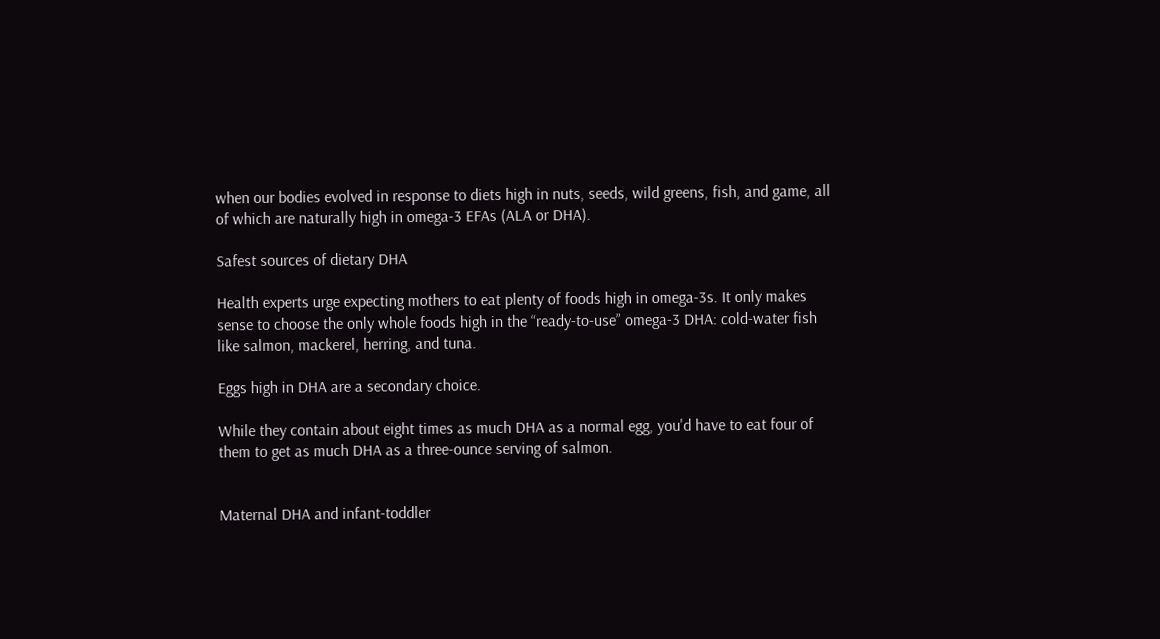when our bodies evolved in response to diets high in nuts, seeds, wild greens, fish, and game, all of which are naturally high in omega-3 EFAs (ALA or DHA).

Safest sources of dietary DHA

Health experts urge expecting mothers to eat plenty of foods high in omega-3s. It only makes sense to choose the only whole foods high in the “ready-to-use” omega-3 DHA: cold-water fish like salmon, mackerel, herring, and tuna.

Eggs high in DHA are a secondary choice.

While they contain about eight times as much DHA as a normal egg, you'd have to eat four of them to get as much DHA as a three-ounce serving of salmon.


Maternal DHA and infant-toddler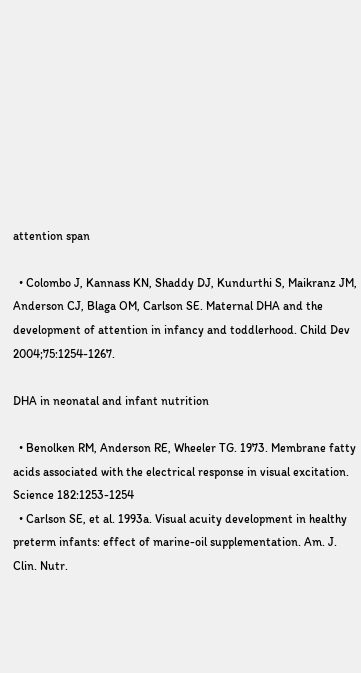attention span

  • Colombo J, Kannass KN, Shaddy DJ, Kundurthi S, Maikranz JM, Anderson CJ, Blaga OM, Carlson SE. Maternal DHA and the development of attention in infancy and toddlerhood. Child Dev 2004;75:1254-1267.

DHA in neonatal and infant nutrition

  • Benolken RM, Anderson RE, Wheeler TG. 1973. Membrane fatty acids associated with the electrical response in visual excitation. Science 182:1253-1254
  • Carlson SE, et al. 1993a. Visual acuity development in healthy preterm infants: effect of marine-oil supplementation. Am. J. Clin. Nutr.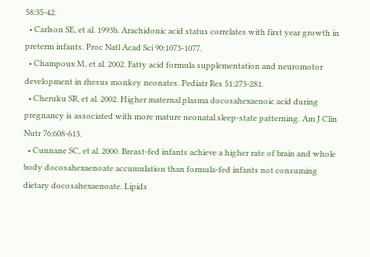58:35-42.
  • Carlson SE, et al. 1993b. Arachidonic acid status correlates with first year growth in preterm infants. Proc Natl Acad Sci 90:1073-1077.
  • Champoux M, et al. 2002. Fatty acid formula supplementation and neuromotor development in rhesus monkey neonates. Pediatr Res 51:273-281.
  • Cheruku SR, et al. 2002. Higher maternal plasma docosahexaenoic acid during pregnancy is associated with more mature neonatal sleep-state patterning. Am J Clin Nutr 76:608-613.
  • Cunnane SC, et al. 2000. Breast-fed infants achieve a higher rate of brain and whole body docosahexaenoate accumulation than formula-fed infants not consuming dietary docosahexaenoate. Lipids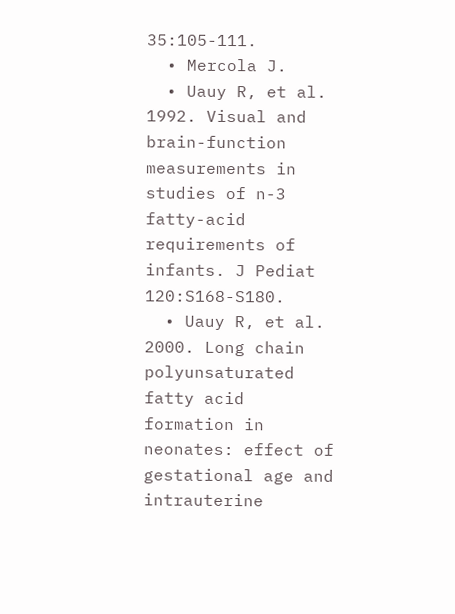35:105-111.
  • Mercola J.
  • Uauy R, et al. 1992. Visual and brain-function measurements in studies of n-3 fatty-acid requirements of infants. J Pediat 120:S168-S180.
  • Uauy R, et al. 2000. Long chain polyunsaturated fatty acid formation in neonates: effect of gestational age and intrauterine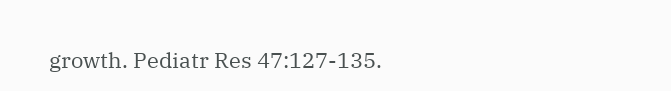growth. Pediatr Res 47:127-135.